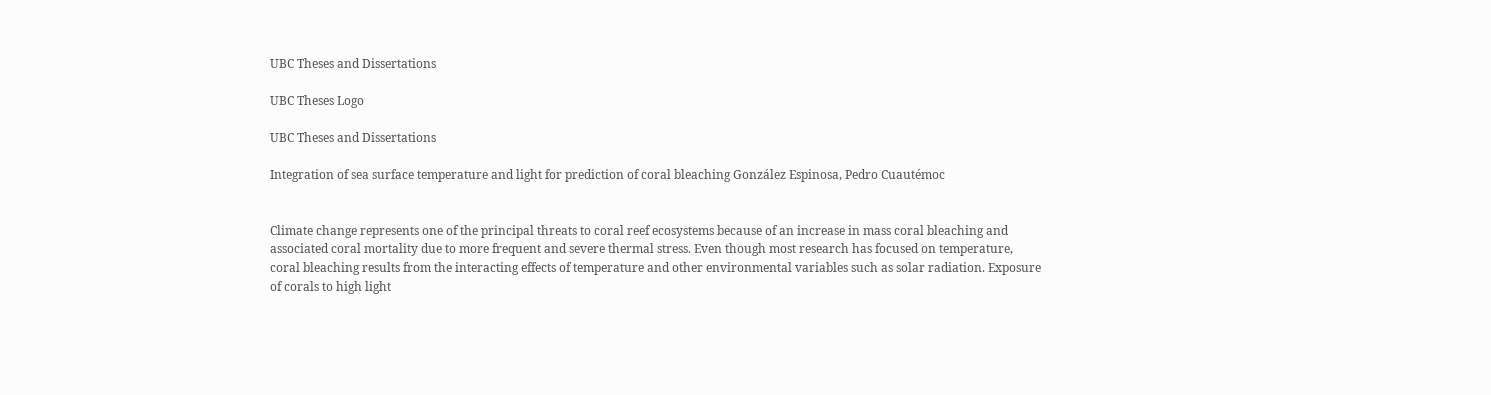UBC Theses and Dissertations

UBC Theses Logo

UBC Theses and Dissertations

Integration of sea surface temperature and light for prediction of coral bleaching González Espinosa, Pedro Cuautémoc


Climate change represents one of the principal threats to coral reef ecosystems because of an increase in mass coral bleaching and associated coral mortality due to more frequent and severe thermal stress. Even though most research has focused on temperature, coral bleaching results from the interacting effects of temperature and other environmental variables such as solar radiation. Exposure of corals to high light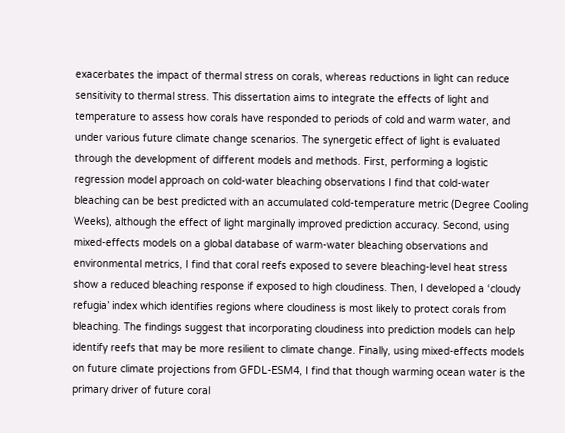exacerbates the impact of thermal stress on corals, whereas reductions in light can reduce sensitivity to thermal stress. This dissertation aims to integrate the effects of light and temperature to assess how corals have responded to periods of cold and warm water, and under various future climate change scenarios. The synergetic effect of light is evaluated through the development of different models and methods. First, performing a logistic regression model approach on cold-water bleaching observations I find that cold-water bleaching can be best predicted with an accumulated cold-temperature metric (Degree Cooling Weeks), although the effect of light marginally improved prediction accuracy. Second, using mixed-effects models on a global database of warm-water bleaching observations and environmental metrics, I find that coral reefs exposed to severe bleaching-level heat stress show a reduced bleaching response if exposed to high cloudiness. Then, I developed a ‘cloudy refugia’ index which identifies regions where cloudiness is most likely to protect corals from bleaching. The findings suggest that incorporating cloudiness into prediction models can help identify reefs that may be more resilient to climate change. Finally, using mixed-effects models on future climate projections from GFDL-ESM4, I find that though warming ocean water is the primary driver of future coral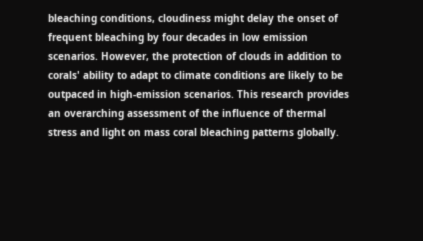bleaching conditions, cloudiness might delay the onset of frequent bleaching by four decades in low emission scenarios. However, the protection of clouds in addition to corals' ability to adapt to climate conditions are likely to be outpaced in high-emission scenarios. This research provides an overarching assessment of the influence of thermal stress and light on mass coral bleaching patterns globally.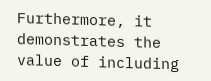Furthermore, it demonstrates the value of including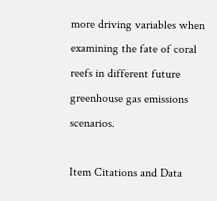more driving variables when examining the fate of coral reefs in different future greenhouse gas emissions scenarios.

Item Citations and Data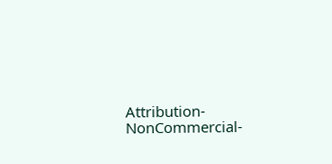Attribution-NonCommercial-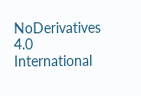NoDerivatives 4.0 International